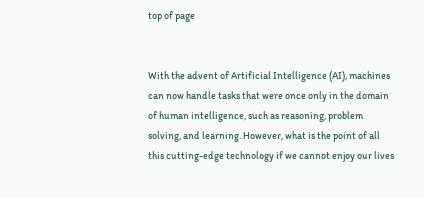top of page


With the advent of Artificial Intelligence (AI), machines can now handle tasks that were once only in the domain of human intelligence, such as reasoning, problem solving, and learning. However, what is the point of all this cutting-edge technology if we cannot enjoy our lives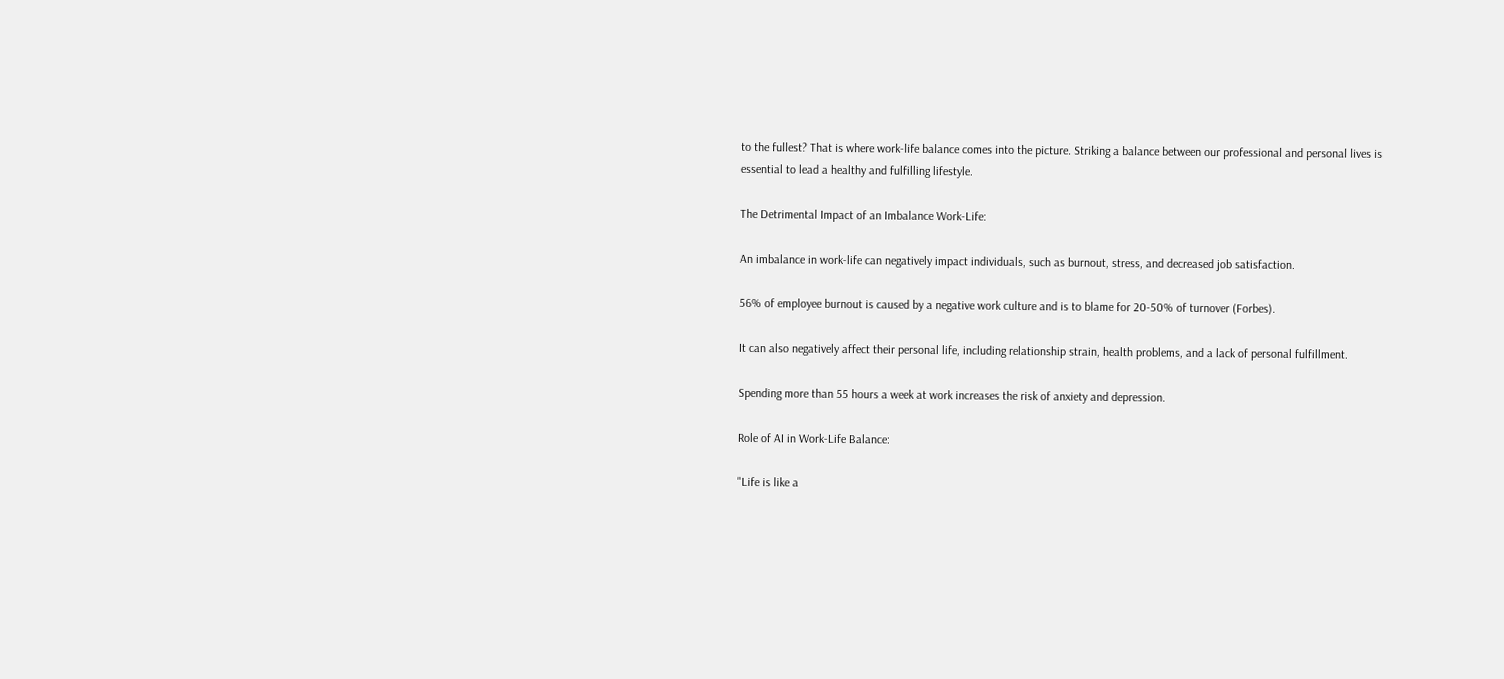to the fullest? That is where work-life balance comes into the picture. Striking a balance between our professional and personal lives is essential to lead a healthy and fulfilling lifestyle.

The Detrimental Impact of an Imbalance Work-Life:

An imbalance in work-life can negatively impact individuals, such as burnout, stress, and decreased job satisfaction.

56% of employee burnout is caused by a negative work culture and is to blame for 20-50% of turnover (Forbes).

It can also negatively affect their personal life, including relationship strain, health problems, and a lack of personal fulfillment.

Spending more than 55 hours a week at work increases the risk of anxiety and depression.

Role of AI in Work-Life Balance:

"Life is like a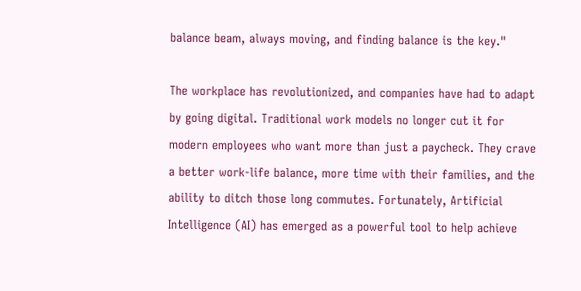balance beam, always moving, and finding balance is the key."

The workplace has revolutionized, and companies have had to adapt by going digital. Traditional work models no longer cut it for modern employees who want more than just a paycheck. They crave a better work-life balance, more time with their families, and the ability to ditch those long commutes. Fortunately, Artificial Intelligence (AI) has emerged as a powerful tool to help achieve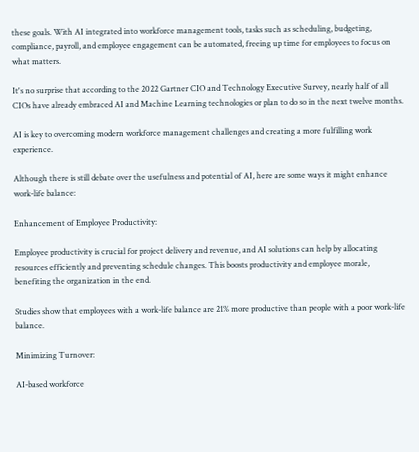these goals. With AI integrated into workforce management tools, tasks such as scheduling, budgeting, compliance, payroll, and employee engagement can be automated, freeing up time for employees to focus on what matters.

It's no surprise that according to the 2022 Gartner CIO and Technology Executive Survey, nearly half of all CIOs have already embraced AI and Machine Learning technologies or plan to do so in the next twelve months.

AI is key to overcoming modern workforce management challenges and creating a more fulfilling work experience.

Although there is still debate over the usefulness and potential of AI, here are some ways it might enhance work-life balance:

Enhancement of Employee Productivity:

Employee productivity is crucial for project delivery and revenue, and AI solutions can help by allocating resources efficiently and preventing schedule changes. This boosts productivity and employee morale, benefiting the organization in the end.

Studies show that employees with a work-life balance are 21% more productive than people with a poor work-life balance.

Minimizing Turnover:

AI-based workforce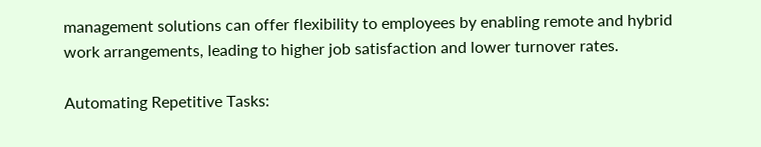management solutions can offer flexibility to employees by enabling remote and hybrid work arrangements, leading to higher job satisfaction and lower turnover rates.

Automating Repetitive Tasks: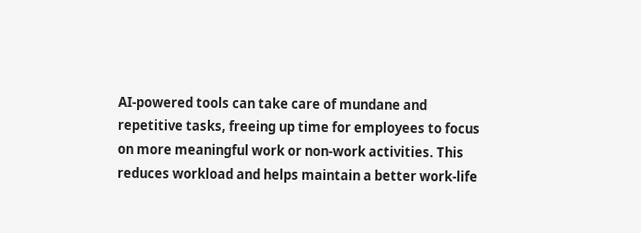AI-powered tools can take care of mundane and repetitive tasks, freeing up time for employees to focus on more meaningful work or non-work activities. This reduces workload and helps maintain a better work-life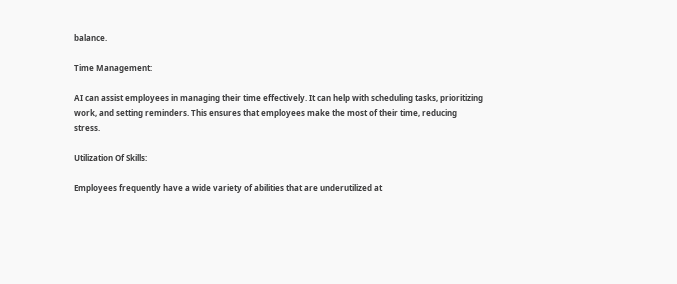balance.

Time Management:

AI can assist employees in managing their time effectively. It can help with scheduling tasks, prioritizing work, and setting reminders. This ensures that employees make the most of their time, reducing stress.

Utilization Of Skills:

Employees frequently have a wide variety of abilities that are underutilized at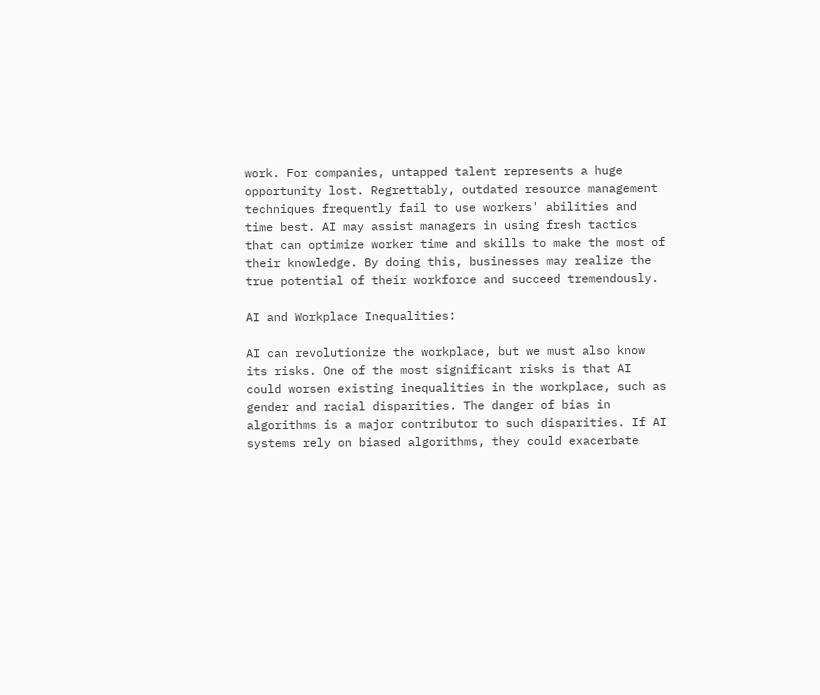work. For companies, untapped talent represents a huge opportunity lost. Regrettably, outdated resource management techniques frequently fail to use workers' abilities and time best. AI may assist managers in using fresh tactics that can optimize worker time and skills to make the most of their knowledge. By doing this, businesses may realize the true potential of their workforce and succeed tremendously.

AI and Workplace Inequalities:

AI can revolutionize the workplace, but we must also know its risks. One of the most significant risks is that AI could worsen existing inequalities in the workplace, such as gender and racial disparities. The danger of bias in algorithms is a major contributor to such disparities. If AI systems rely on biased algorithms, they could exacerbate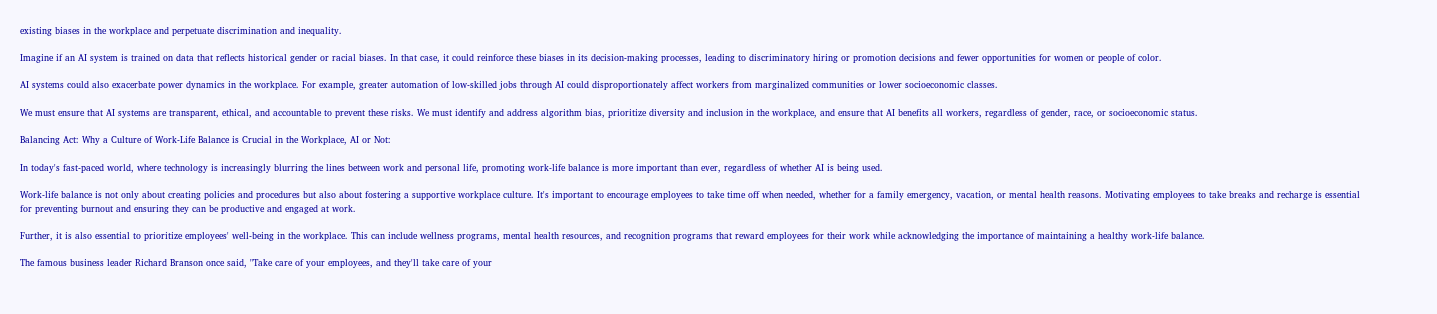existing biases in the workplace and perpetuate discrimination and inequality.

Imagine if an AI system is trained on data that reflects historical gender or racial biases. In that case, it could reinforce these biases in its decision-making processes, leading to discriminatory hiring or promotion decisions and fewer opportunities for women or people of color.

AI systems could also exacerbate power dynamics in the workplace. For example, greater automation of low-skilled jobs through AI could disproportionately affect workers from marginalized communities or lower socioeconomic classes.

We must ensure that AI systems are transparent, ethical, and accountable to prevent these risks. We must identify and address algorithm bias, prioritize diversity and inclusion in the workplace, and ensure that AI benefits all workers, regardless of gender, race, or socioeconomic status.

Balancing Act: Why a Culture of Work-Life Balance is Crucial in the Workplace, AI or Not:

In today's fast-paced world, where technology is increasingly blurring the lines between work and personal life, promoting work-life balance is more important than ever, regardless of whether AI is being used.

Work-life balance is not only about creating policies and procedures but also about fostering a supportive workplace culture. It's important to encourage employees to take time off when needed, whether for a family emergency, vacation, or mental health reasons. Motivating employees to take breaks and recharge is essential for preventing burnout and ensuring they can be productive and engaged at work.

Further, it is also essential to prioritize employees' well-being in the workplace. This can include wellness programs, mental health resources, and recognition programs that reward employees for their work while acknowledging the importance of maintaining a healthy work-life balance.

The famous business leader Richard Branson once said, "Take care of your employees, and they'll take care of your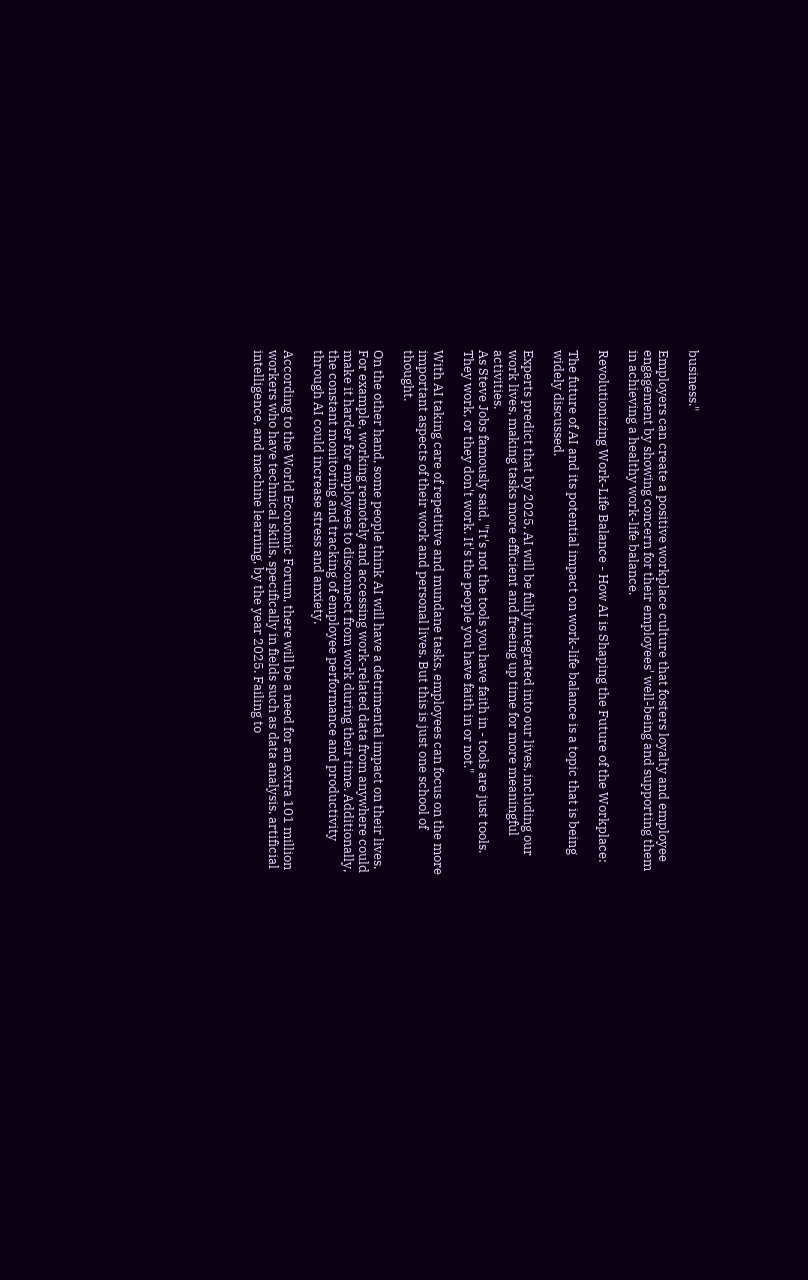business."

Employers can create a positive workplace culture that fosters loyalty and employee engagement by showing concern for their employees' well-being and supporting them in achieving a healthy work-life balance.

Revolutionizing Work-Life Balance - How AI is Shaping the Future of the Workplace:

The future of AI and its potential impact on work-life balance is a topic that is being widely discussed.

Experts predict that by 2025, AI will be fully integrated into our lives, including our work lives, making tasks more efficient and freeing up time for more meaningful activities.
As Steve Jobs famously said, "It's not the tools you have faith in - tools are just tools. They work, or they don't work. It's the people you have faith in or not."

With AI taking care of repetitive and mundane tasks, employees can focus on the more important aspects of their work and personal lives. But this is just one school of thought.

On the other hand, some people think AI will have a detrimental impact on their lives. For example, working remotely and accessing work-related data from anywhere could make it harder for employees to disconnect from work during their time. Additionally, the constant monitoring and tracking of employee performance and productivity through AI could increase stress and anxiety.

According to the World Economic Forum, there will be a need for an extra 101 million workers who have technical skills, specifically in fields such as data analysis, artificial intelligence, and machine learning, by the year 2025. Failing to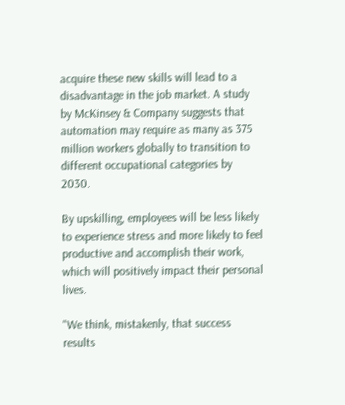acquire these new skills will lead to a disadvantage in the job market. A study by McKinsey & Company suggests that automation may require as many as 375 million workers globally to transition to different occupational categories by 2030.

By upskilling, employees will be less likely to experience stress and more likely to feel productive and accomplish their work, which will positively impact their personal lives.

"We think, mistakenly, that success results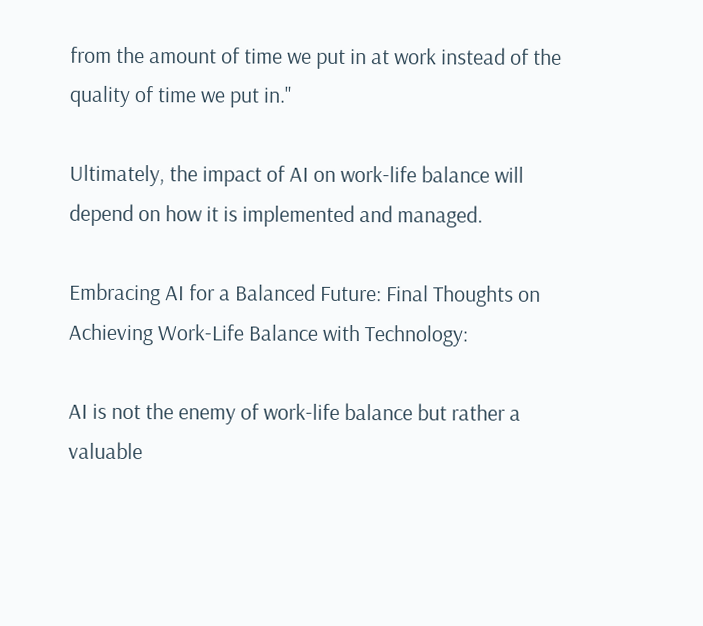from the amount of time we put in at work instead of the quality of time we put in."

Ultimately, the impact of AI on work-life balance will depend on how it is implemented and managed.

Embracing AI for a Balanced Future: Final Thoughts on Achieving Work-Life Balance with Technology:

AI is not the enemy of work-life balance but rather a valuable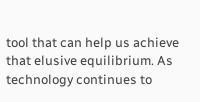tool that can help us achieve that elusive equilibrium. As technology continues to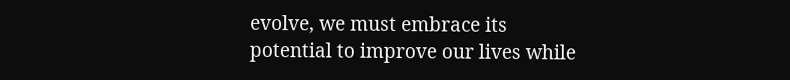evolve, we must embrace its potential to improve our lives while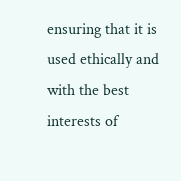ensuring that it is used ethically and with the best interests of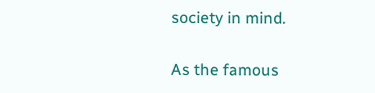society in mind.

As the famous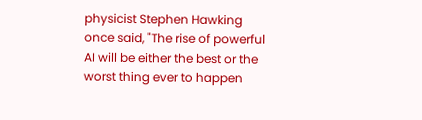physicist Stephen Hawking once said, "The rise of powerful AI will be either the best or the worst thing ever to happen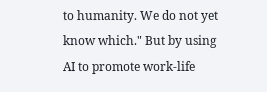to humanity. We do not yet know which." But by using AI to promote work-life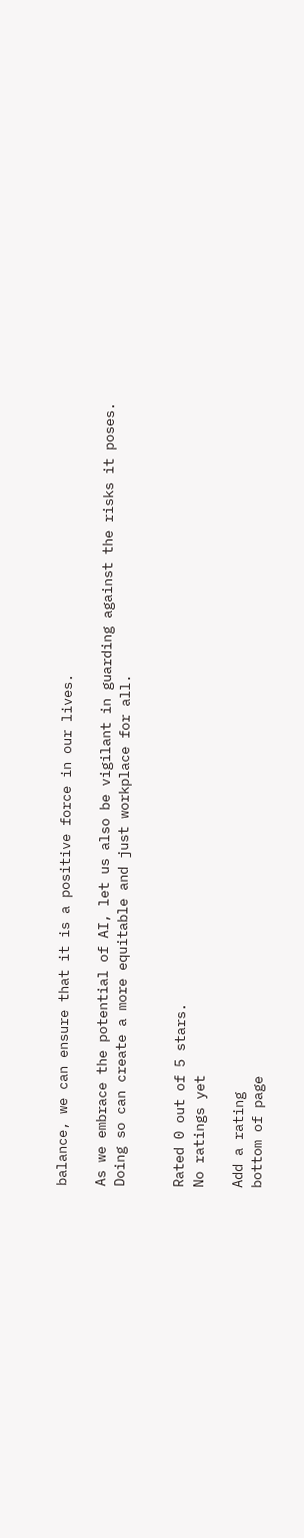balance, we can ensure that it is a positive force in our lives.

As we embrace the potential of AI, let us also be vigilant in guarding against the risks it poses. Doing so can create a more equitable and just workplace for all.


Rated 0 out of 5 stars.
No ratings yet

Add a rating
bottom of page